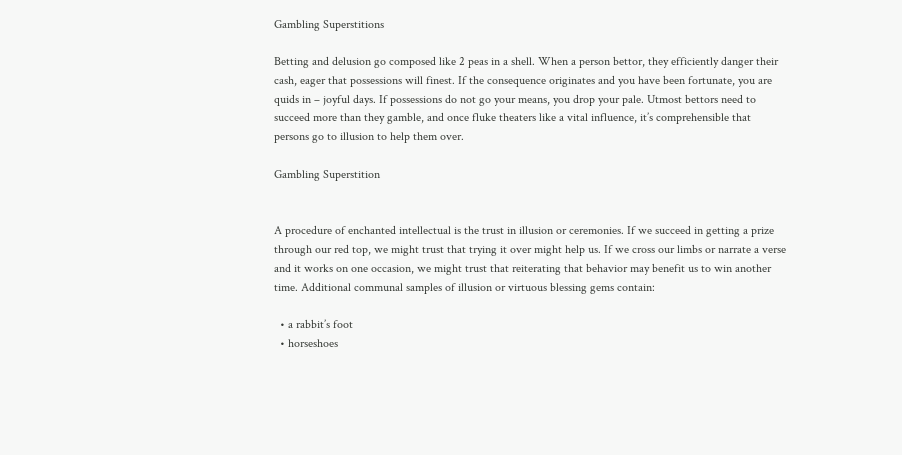Gambling Superstitions

Betting and delusion go composed like 2 peas in a shell. When a person bettor, they efficiently danger their cash, eager that possessions will finest. If the consequence originates and you have been fortunate, you are quids in – joyful days. If possessions do not go your means, you drop your pale. Utmost bettors need to succeed more than they gamble, and once fluke theaters like a vital influence, it’s comprehensible that persons go to illusion to help them over.

Gambling Superstition


A procedure of enchanted intellectual is the trust in illusion or ceremonies. If we succeed in getting a prize through our red top, we might trust that trying it over might help us. If we cross our limbs or narrate a verse and it works on one occasion, we might trust that reiterating that behavior may benefit us to win another time. Additional communal samples of illusion or virtuous blessing gems contain:

  • a rabbit’s foot
  • horseshoes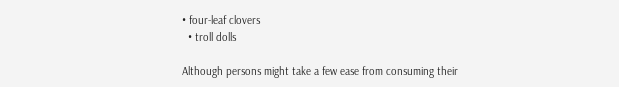• four-leaf clovers
  • troll dolls

Although persons might take a few ease from consuming their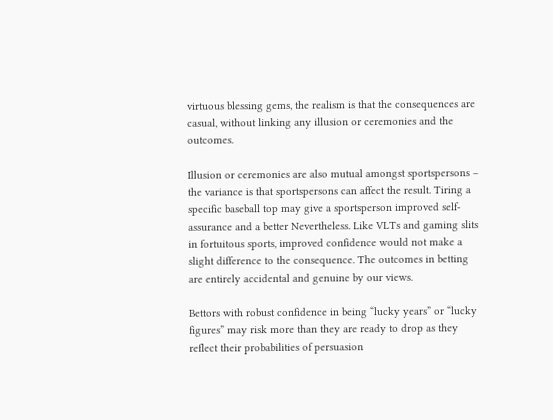virtuous blessing gems, the realism is that the consequences are casual, without linking any illusion or ceremonies and the outcomes.

Illusion or ceremonies are also mutual amongst sportspersons – the variance is that sportspersons can affect the result. Tiring a specific baseball top may give a sportsperson improved self-assurance and a better Nevertheless. Like VLTs and gaming slits in fortuitous sports, improved confidence would not make a slight difference to the consequence. The outcomes in betting are entirely accidental and genuine by our views.

Bettors with robust confidence in being “lucky years” or “lucky figures” may risk more than they are ready to drop as they reflect their probabilities of persuasion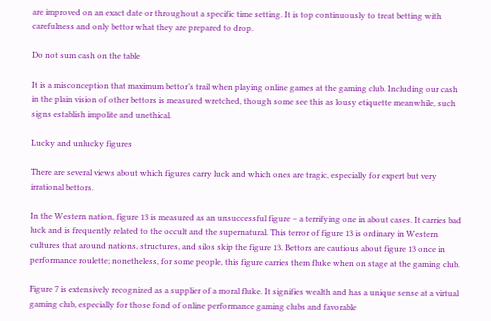are improved on an exact date or throughout a specific time setting. It is top continuously to treat betting with carefulness and only bettor what they are prepared to drop.

Do not sum cash on the table

It is a misconception that maximum bettor’s trail when playing online games at the gaming club. Including our cash in the plain vision of other bettors is measured wretched, though some see this as lousy etiquette meanwhile, such signs establish impolite and unethical.

Lucky and unlucky figures

There are several views about which figures carry luck and which ones are tragic, especially for expert but very irrational bettors.

In the Western nation, figure 13 is measured as an unsuccessful figure – a terrifying one in about cases. It carries bad luck and is frequently related to the occult and the supernatural. This terror of figure 13 is ordinary in Western cultures that around nations, structures, and silos skip the figure 13. Bettors are cautious about figure 13 once in performance roulette; nonetheless, for some people, this figure carries them fluke when on stage at the gaming club.

Figure 7 is extensively recognized as a supplier of a moral fluke. It signifies wealth and has a unique sense at a virtual gaming club, especially for those fond of online performance gaming clubs and favorable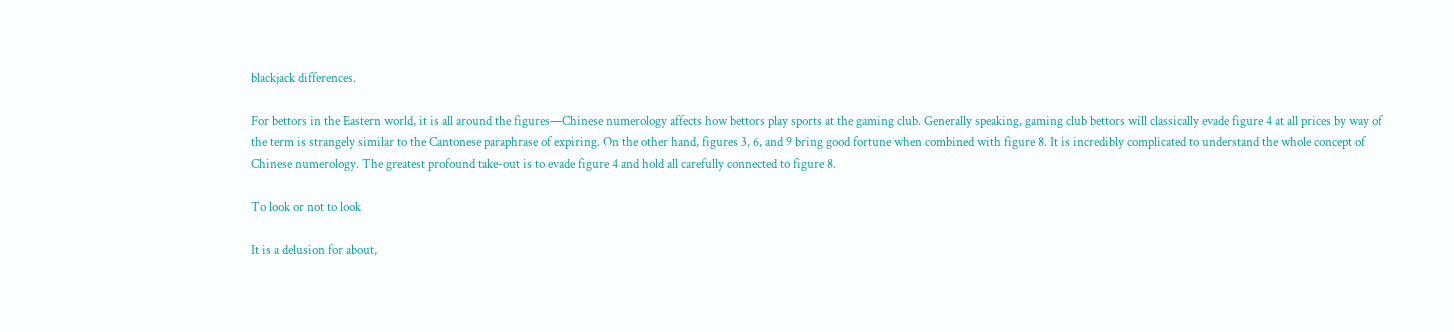blackjack differences.

For bettors in the Eastern world, it is all around the figures—Chinese numerology affects how bettors play sports at the gaming club. Generally speaking, gaming club bettors will classically evade figure 4 at all prices by way of the term is strangely similar to the Cantonese paraphrase of expiring. On the other hand, figures 3, 6, and 9 bring good fortune when combined with figure 8. It is incredibly complicated to understand the whole concept of Chinese numerology. The greatest profound take-out is to evade figure 4 and hold all carefully connected to figure 8.

To look or not to look

It is a delusion for about,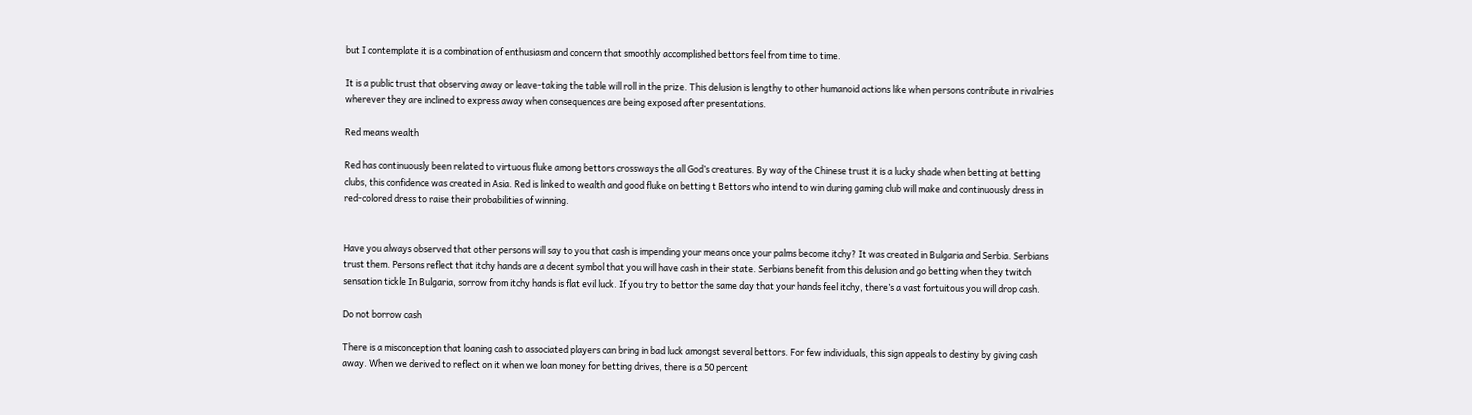but I contemplate it is a combination of enthusiasm and concern that smoothly accomplished bettors feel from time to time.

It is a public trust that observing away or leave-taking the table will roll in the prize. This delusion is lengthy to other humanoid actions like when persons contribute in rivalries wherever they are inclined to express away when consequences are being exposed after presentations.

Red means wealth

Red has continuously been related to virtuous fluke among bettors crossways the all God’s creatures. By way of the Chinese trust it is a lucky shade when betting at betting clubs, this confidence was created in Asia. Red is linked to wealth and good fluke on betting t Bettors who intend to win during gaming club will make and continuously dress in red-colored dress to raise their probabilities of winning.


Have you always observed that other persons will say to you that cash is impending your means once your palms become itchy? It was created in Bulgaria and Serbia. Serbians trust them. Persons reflect that itchy hands are a decent symbol that you will have cash in their state. Serbians benefit from this delusion and go betting when they twitch sensation tickle In Bulgaria, sorrow from itchy hands is flat evil luck. If you try to bettor the same day that your hands feel itchy, there’s a vast fortuitous you will drop cash.

Do not borrow cash

There is a misconception that loaning cash to associated players can bring in bad luck amongst several bettors. For few individuals, this sign appeals to destiny by giving cash away. When we derived to reflect on it when we loan money for betting drives, there is a 50 percent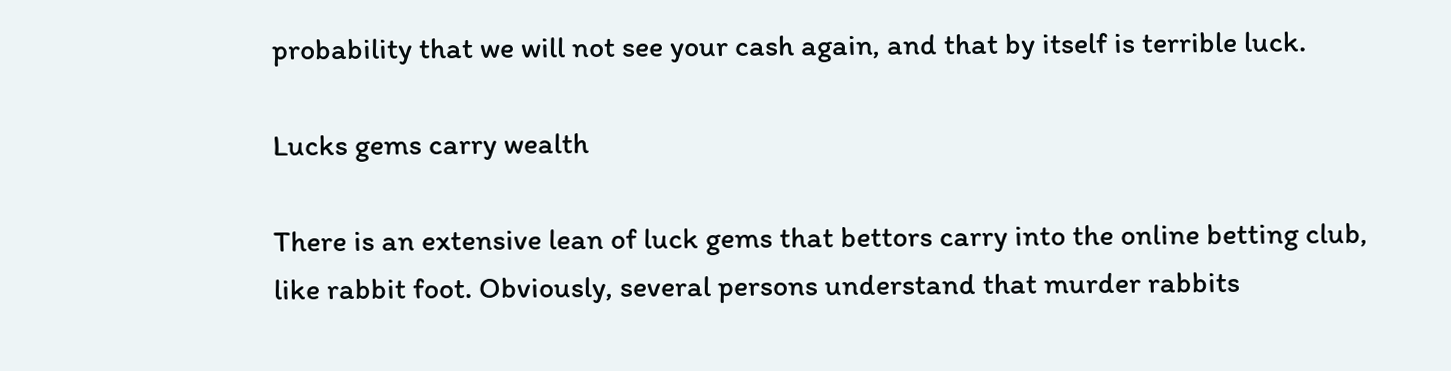probability that we will not see your cash again, and that by itself is terrible luck.

Lucks gems carry wealth

There is an extensive lean of luck gems that bettors carry into the online betting club, like rabbit foot. Obviously, several persons understand that murder rabbits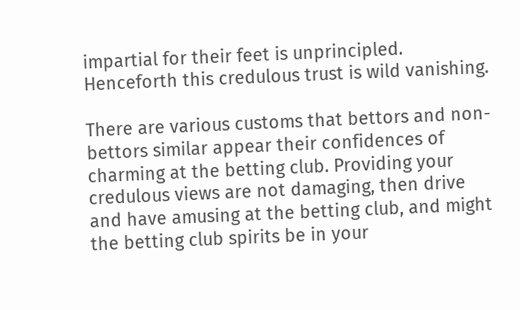impartial for their feet is unprincipled. Henceforth this credulous trust is wild vanishing.

There are various customs that bettors and non-bettors similar appear their confidences of charming at the betting club. Providing your credulous views are not damaging, then drive and have amusing at the betting club, and might the betting club spirits be in your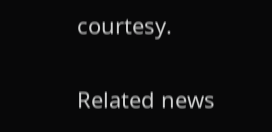courtesy.

Related news